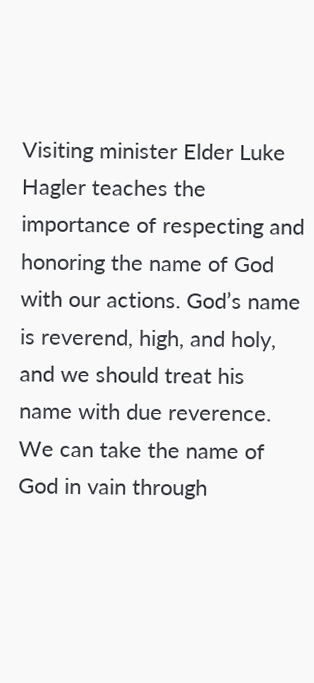Visiting minister Elder Luke Hagler teaches the importance of respecting and honoring the name of God with our actions. God’s name is reverend, high, and holy, and we should treat his name with due reverence. We can take the name of God in vain through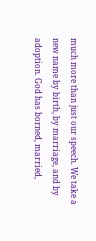much more than just our speech. We take a new name by birth, by marriage, and by adoption. God has borned, married,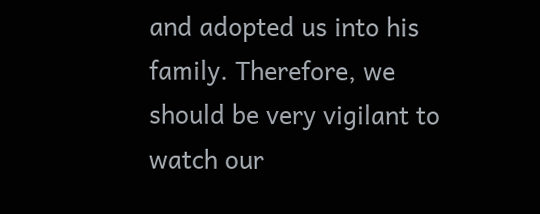and adopted us into his family. Therefore, we should be very vigilant to watch our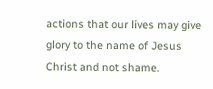actions that our lives may give glory to the name of Jesus Christ and not shame.